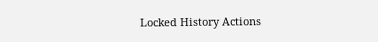Locked History Actions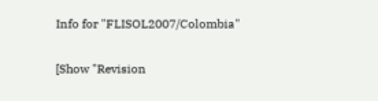Info for "FLISOL2007/Colombia"

[Show "Revision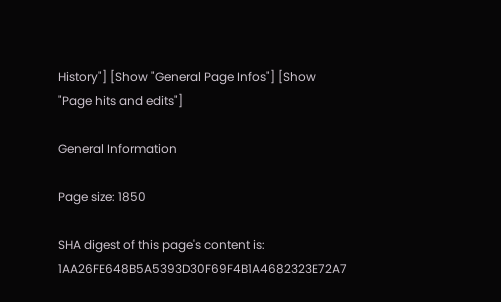History"] [Show "General Page Infos"] [Show "Page hits and edits"]

General Information

Page size: 1850

SHA digest of this page's content is: 1AA26FE648B5A5393D30F69F4B1A4682323E72A7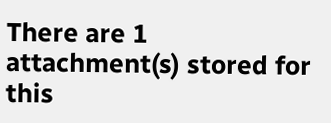There are 1 attachment(s) stored for this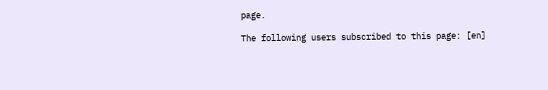page.

The following users subscribed to this page: [en]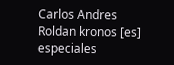Carlos Andres Roldan kronos [es] especiales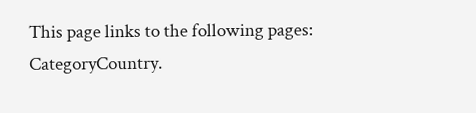This page links to the following pages: CategoryCountry.